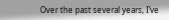Over the past several years, I’ve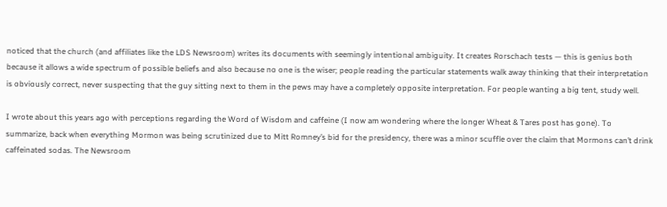noticed that the church (and affiliates like the LDS Newsroom) writes its documents with seemingly intentional ambiguity. It creates Rorschach tests — this is genius both because it allows a wide spectrum of possible beliefs and also because no one is the wiser; people reading the particular statements walk away thinking that their interpretation is obviously correct, never suspecting that the guy sitting next to them in the pews may have a completely opposite interpretation. For people wanting a big tent, study well.

I wrote about this years ago with perceptions regarding the Word of Wisdom and caffeine (I now am wondering where the longer Wheat & Tares post has gone). To summarize, back when everything Mormon was being scrutinized due to Mitt Romney’s bid for the presidency, there was a minor scuffle over the claim that Mormons can’t drink caffeinated sodas. The Newsroom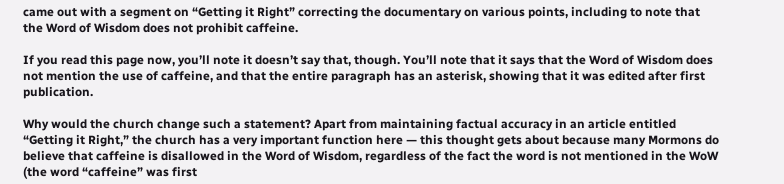came out with a segment on “Getting it Right” correcting the documentary on various points, including to note that the Word of Wisdom does not prohibit caffeine.

If you read this page now, you’ll note it doesn’t say that, though. You’ll note that it says that the Word of Wisdom does not mention the use of caffeine, and that the entire paragraph has an asterisk, showing that it was edited after first publication.

Why would the church change such a statement? Apart from maintaining factual accuracy in an article entitled “Getting it Right,” the church has a very important function here — this thought gets about because many Mormons do believe that caffeine is disallowed in the Word of Wisdom, regardless of the fact the word is not mentioned in the WoW (the word “caffeine” was first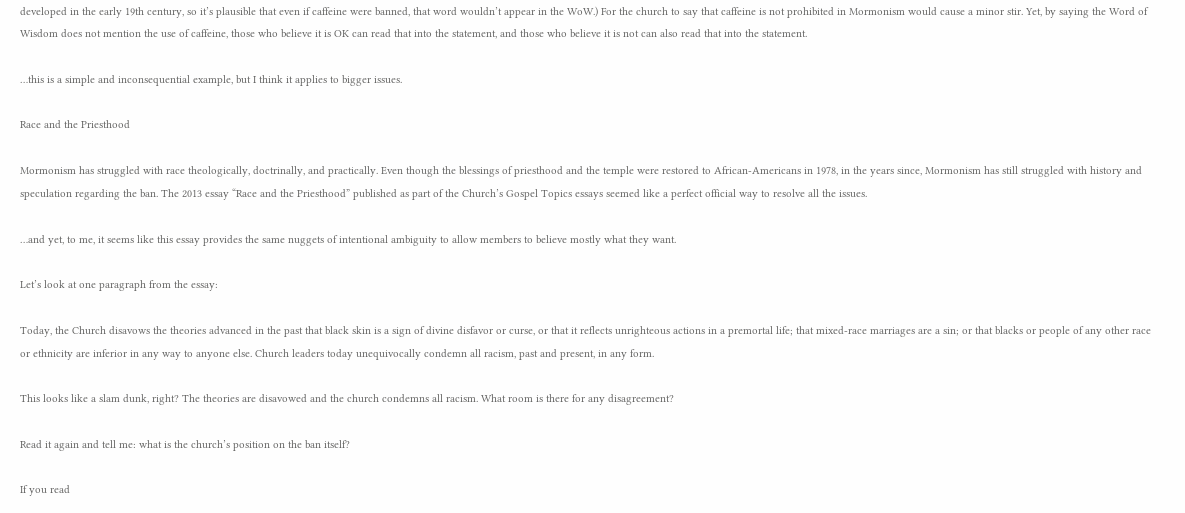developed in the early 19th century, so it’s plausible that even if caffeine were banned, that word wouldn’t appear in the WoW.) For the church to say that caffeine is not prohibited in Mormonism would cause a minor stir. Yet, by saying the Word of Wisdom does not mention the use of caffeine, those who believe it is OK can read that into the statement, and those who believe it is not can also read that into the statement.

…this is a simple and inconsequential example, but I think it applies to bigger issues.

Race and the Priesthood

Mormonism has struggled with race theologically, doctrinally, and practically. Even though the blessings of priesthood and the temple were restored to African-Americans in 1978, in the years since, Mormonism has still struggled with history and speculation regarding the ban. The 2013 essay “Race and the Priesthood” published as part of the Church’s Gospel Topics essays seemed like a perfect official way to resolve all the issues.

…and yet, to me, it seems like this essay provides the same nuggets of intentional ambiguity to allow members to believe mostly what they want.

Let’s look at one paragraph from the essay:

Today, the Church disavows the theories advanced in the past that black skin is a sign of divine disfavor or curse, or that it reflects unrighteous actions in a premortal life; that mixed-race marriages are a sin; or that blacks or people of any other race or ethnicity are inferior in any way to anyone else. Church leaders today unequivocally condemn all racism, past and present, in any form.

This looks like a slam dunk, right? The theories are disavowed and the church condemns all racism. What room is there for any disagreement?

Read it again and tell me: what is the church’s position on the ban itself?

If you read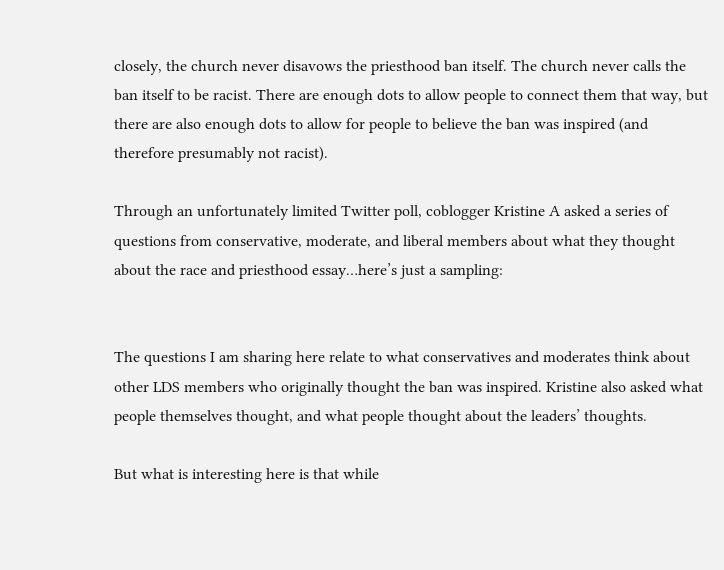closely, the church never disavows the priesthood ban itself. The church never calls the ban itself to be racist. There are enough dots to allow people to connect them that way, but there are also enough dots to allow for people to believe the ban was inspired (and therefore presumably not racist).

Through an unfortunately limited Twitter poll, coblogger Kristine A asked a series of questions from conservative, moderate, and liberal members about what they thought about the race and priesthood essay…here’s just a sampling:


The questions I am sharing here relate to what conservatives and moderates think about other LDS members who originally thought the ban was inspired. Kristine also asked what people themselves thought, and what people thought about the leaders’ thoughts.

But what is interesting here is that while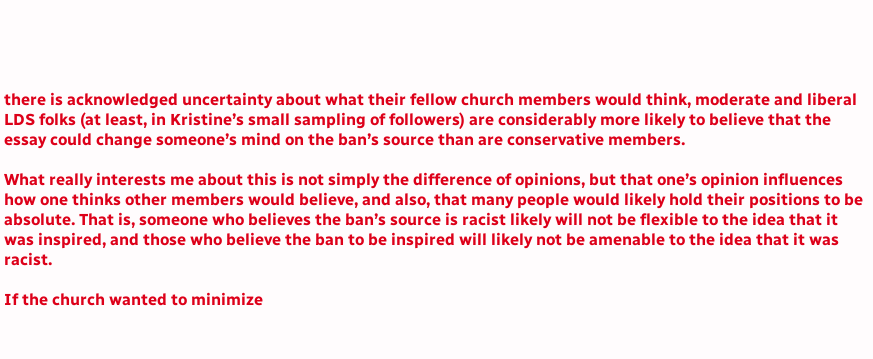there is acknowledged uncertainty about what their fellow church members would think, moderate and liberal LDS folks (at least, in Kristine’s small sampling of followers) are considerably more likely to believe that the essay could change someone’s mind on the ban’s source than are conservative members.

What really interests me about this is not simply the difference of opinions, but that one’s opinion influences how one thinks other members would believe, and also, that many people would likely hold their positions to be absolute. That is, someone who believes the ban’s source is racist likely will not be flexible to the idea that it was inspired, and those who believe the ban to be inspired will likely not be amenable to the idea that it was racist.

If the church wanted to minimize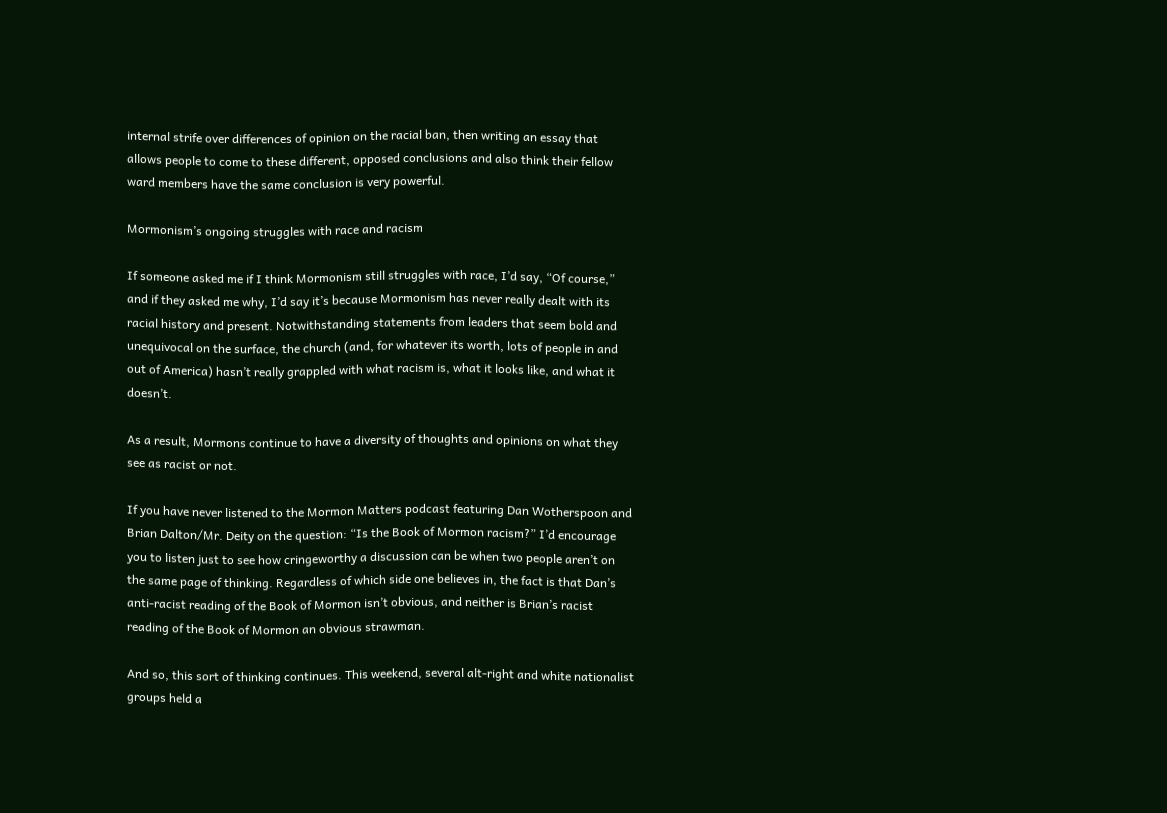internal strife over differences of opinion on the racial ban, then writing an essay that allows people to come to these different, opposed conclusions and also think their fellow ward members have the same conclusion is very powerful.

Mormonism’s ongoing struggles with race and racism

If someone asked me if I think Mormonism still struggles with race, I’d say, “Of course,” and if they asked me why, I’d say it’s because Mormonism has never really dealt with its racial history and present. Notwithstanding statements from leaders that seem bold and unequivocal on the surface, the church (and, for whatever its worth, lots of people in and out of America) hasn’t really grappled with what racism is, what it looks like, and what it doesn’t.

As a result, Mormons continue to have a diversity of thoughts and opinions on what they see as racist or not.

If you have never listened to the Mormon Matters podcast featuring Dan Wotherspoon and Brian Dalton/Mr. Deity on the question: “Is the Book of Mormon racism?” I’d encourage you to listen just to see how cringeworthy a discussion can be when two people aren’t on the same page of thinking. Regardless of which side one believes in, the fact is that Dan’s anti-racist reading of the Book of Mormon isn’t obvious, and neither is Brian’s racist reading of the Book of Mormon an obvious strawman.

And so, this sort of thinking continues. This weekend, several alt-right and white nationalist groups held a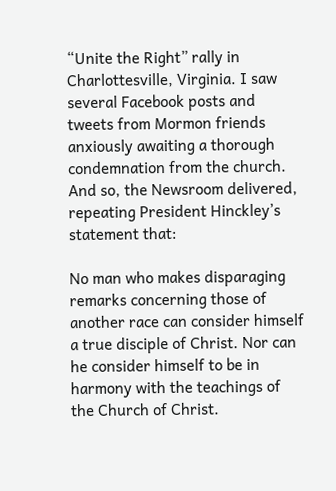“Unite the Right” rally in Charlottesville, Virginia. I saw several Facebook posts and tweets from Mormon friends anxiously awaiting a thorough condemnation from the church. And so, the Newsroom delivered, repeating President Hinckley’s statement that:

No man who makes disparaging remarks concerning those of another race can consider himself a true disciple of Christ. Nor can he consider himself to be in harmony with the teachings of the Church of Christ.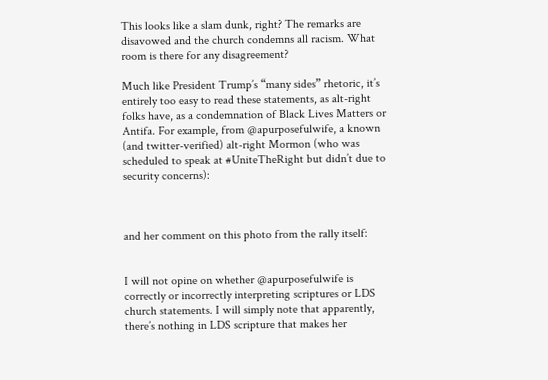This looks like a slam dunk, right? The remarks are disavowed and the church condemns all racism. What room is there for any disagreement?

Much like President Trump’s “many sides” rhetoric, it’s entirely too easy to read these statements, as alt-right folks have, as a condemnation of Black Lives Matters or Antifa. For example, from @apurposefulwife, a known (and twitter-verified) alt-right Mormon (who was scheduled to speak at #UniteTheRight but didn’t due to security concerns):



and her comment on this photo from the rally itself:


I will not opine on whether @apurposefulwife is correctly or incorrectly interpreting scriptures or LDS church statements. I will simply note that apparently, there’s nothing in LDS scripture that makes her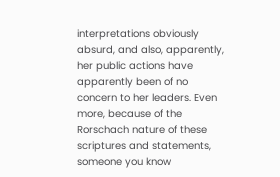interpretations obviously absurd, and also, apparently, her public actions have apparently been of no concern to her leaders. Even more, because of the Rorschach nature of these scriptures and statements, someone you know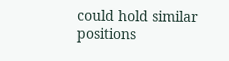could hold similar positions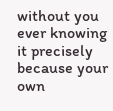without you ever knowing it precisely because your own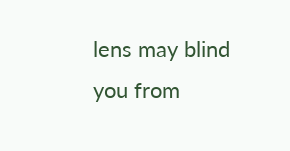lens may blind you from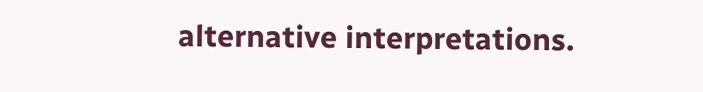alternative interpretations.